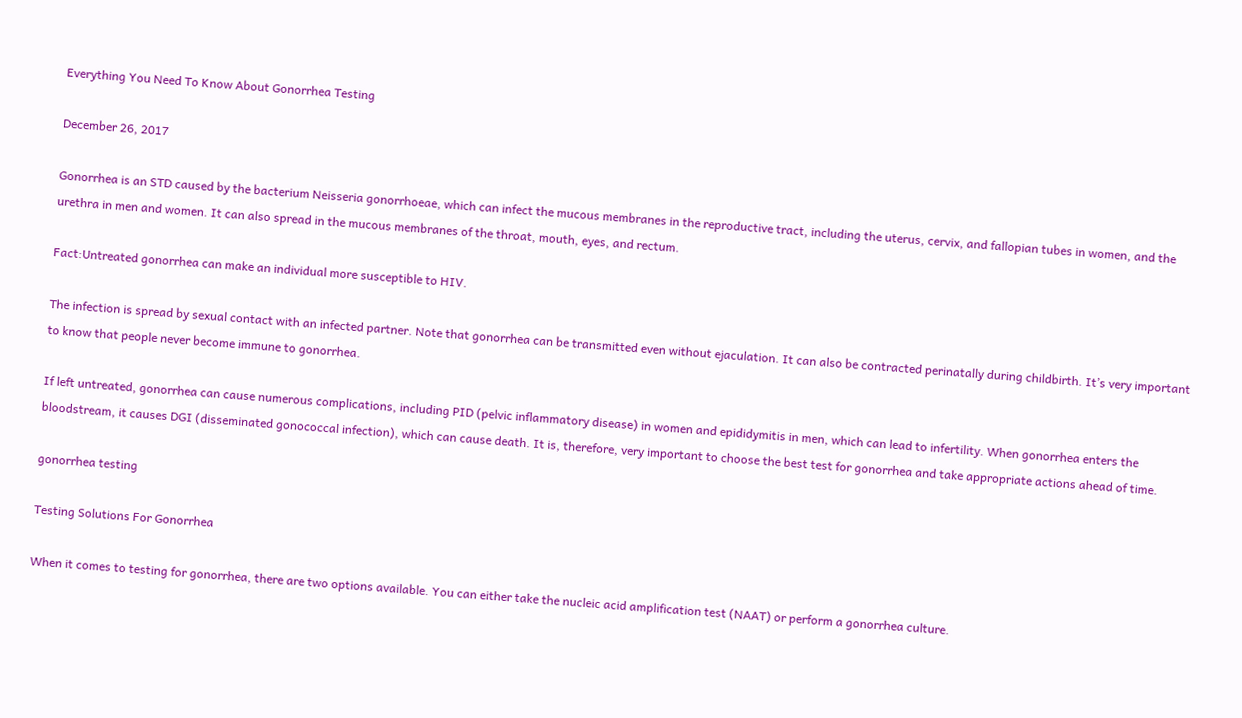Everything You Need To Know About Gonorrhea Testing

December 26, 2017

Gonorrhea is an STD caused by the bacterium Neisseria gonorrhoeae, which can infect the mucous membranes in the reproductive tract, including the uterus, cervix, and fallopian tubes in women, and the urethra in men and women. It can also spread in the mucous membranes of the throat, mouth, eyes, and rectum.

Fact:Untreated gonorrhea can make an individual more susceptible to HIV.

The infection is spread by sexual contact with an infected partner. Note that gonorrhea can be transmitted even without ejaculation. It can also be contracted perinatally during childbirth. It’s very important to know that people never become immune to gonorrhea.

If left untreated, gonorrhea can cause numerous complications, including PID (pelvic inflammatory disease) in women and epididymitis in men, which can lead to infertility. When gonorrhea enters the bloodstream, it causes DGI (disseminated gonococcal infection), which can cause death. It is, therefore, very important to choose the best test for gonorrhea and take appropriate actions ahead of time.

gonorrhea testing

Testing Solutions For Gonorrhea

When it comes to testing for gonorrhea, there are two options available. You can either take the nucleic acid amplification test (NAAT) or perform a gonorrhea culture.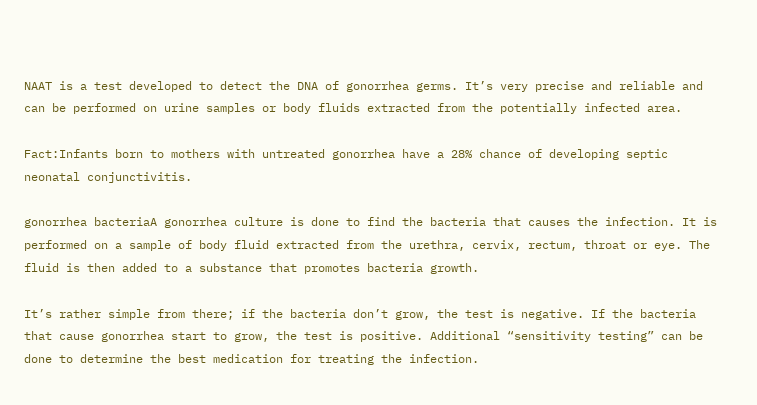NAAT is a test developed to detect the DNA of gonorrhea germs. It’s very precise and reliable and can be performed on urine samples or body fluids extracted from the potentially infected area.

Fact:Infants born to mothers with untreated gonorrhea have a 28% chance of developing septic neonatal conjunctivitis.

gonorrhea bacteriaA gonorrhea culture is done to find the bacteria that causes the infection. It is performed on a sample of body fluid extracted from the urethra, cervix, rectum, throat or eye. The fluid is then added to a substance that promotes bacteria growth.

It’s rather simple from there; if the bacteria don’t grow, the test is negative. If the bacteria that cause gonorrhea start to grow, the test is positive. Additional “sensitivity testing” can be done to determine the best medication for treating the infection.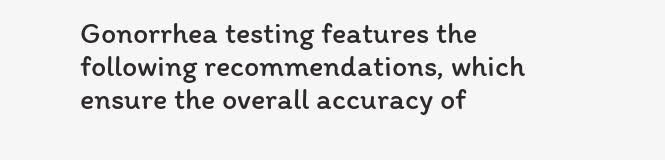Gonorrhea testing features the following recommendations, which ensure the overall accuracy of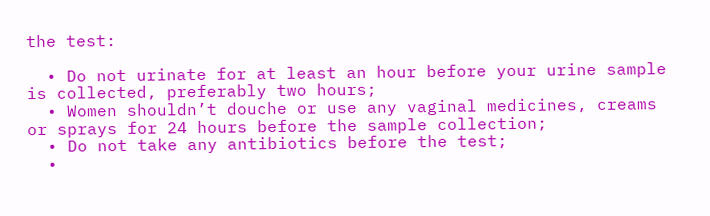the test:

  • Do not urinate for at least an hour before your urine sample is collected, preferably two hours;
  • Women shouldn’t douche or use any vaginal medicines, creams or sprays for 24 hours before the sample collection;
  • Do not take any antibiotics before the test;
  •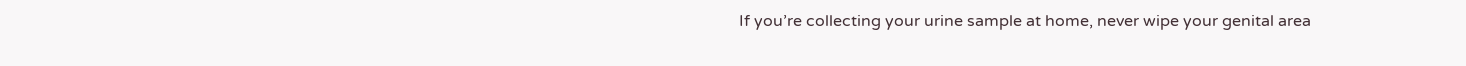If you’re collecting your urine sample at home, never wipe your genital area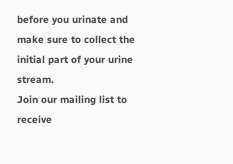before you urinate and make sure to collect the initial part of your urine stream.
Join our mailing list to receive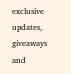exclusive updates, giveaways and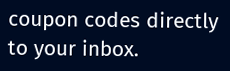coupon codes directly to your inbox.